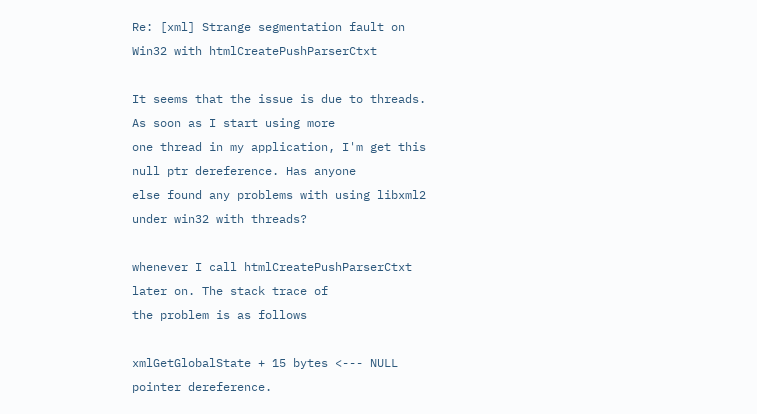Re: [xml] Strange segmentation fault on Win32 with htmlCreatePushParserCtxt

It seems that the issue is due to threads. As soon as I start using more
one thread in my application, I'm get this null ptr dereference. Has anyone
else found any problems with using libxml2 under win32 with threads?

whenever I call htmlCreatePushParserCtxt later on. The stack trace of
the problem is as follows

xmlGetGlobalState + 15 bytes <--- NULL pointer dereference.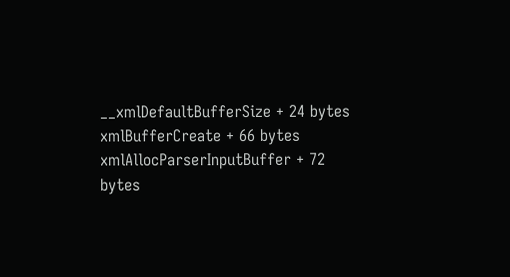__xmlDefaultBufferSize + 24 bytes
xmlBufferCreate + 66 bytes
xmlAllocParserInputBuffer + 72 bytes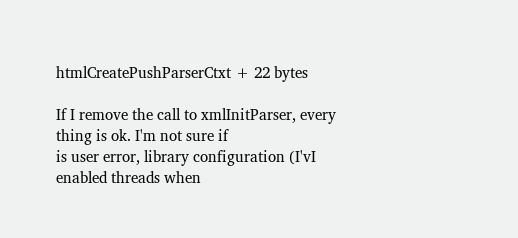htmlCreatePushParserCtxt + 22 bytes

If I remove the call to xmlInitParser, every thing is ok. I'm not sure if
is user error, library configuration (I'vI enabled threads when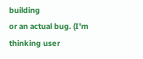building
or an actual bug. (I'm thinking user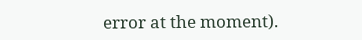error at the moment).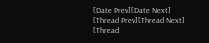[Date Prev][Date Next]   [Thread Prev][Thread Next]   [Thread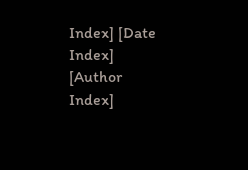Index] [Date Index] [Author Index]